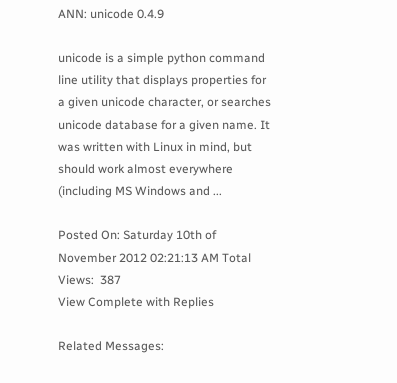ANN: unicode 0.4.9

unicode is a simple python command line utility that displays properties for a given unicode character, or searches unicode database for a given name. It was written with Linux in mind, but should work almost everywhere (including MS Windows and ...

Posted On: Saturday 10th of November 2012 02:21:13 AM Total Views:  387
View Complete with Replies

Related Messages: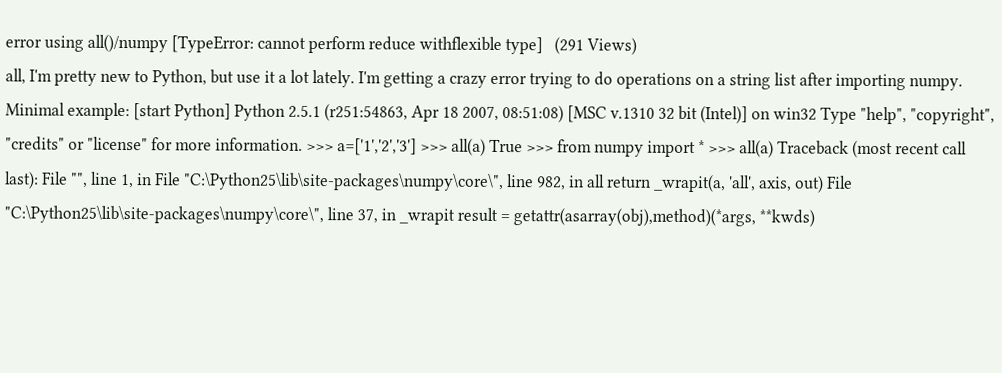error using all()/numpy [TypeError: cannot perform reduce withflexible type]   (291 Views)
all, I'm pretty new to Python, but use it a lot lately. I'm getting a crazy error trying to do operations on a string list after importing numpy. Minimal example: [start Python] Python 2.5.1 (r251:54863, Apr 18 2007, 08:51:08) [MSC v.1310 32 bit (Intel)] on win32 Type "help", "copyright", "credits" or "license" for more information. >>> a=['1','2','3'] >>> all(a) True >>> from numpy import * >>> all(a) Traceback (most recent call last): File "", line 1, in File "C:\Python25\lib\site-packages\numpy\core\", line 982, in all return _wrapit(a, 'all', axis, out) File "C:\Python25\lib\site-packages\numpy\core\", line 37, in _wrapit result = getattr(asarray(obj),method)(*args, **kwds)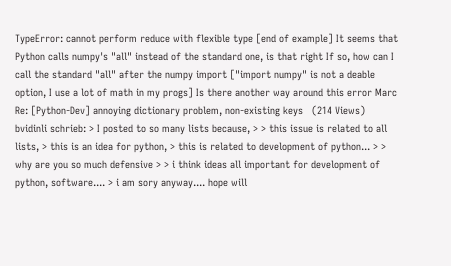TypeError: cannot perform reduce with flexible type [end of example] It seems that Python calls numpy's "all" instead of the standard one, is that right If so, how can I call the standard "all" after the numpy import ["import numpy" is not a deable option, I use a lot of math in my progs] Is there another way around this error Marc
Re: [Python-Dev] annoying dictionary problem, non-existing keys   (214 Views)
bvidinli schrieb: > I posted to so many lists because, > > this issue is related to all lists, > this is an idea for python, > this is related to development of python... > > why are you so much defensive > > i think ideas all important for development of python, software.... > i am sory anyway.... hope will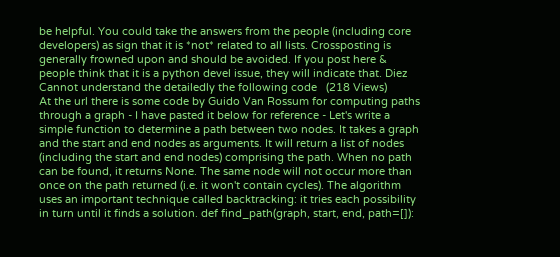be helpful. You could take the answers from the people (including core developers) as sign that it is *not* related to all lists. Crossposting is generally frowned upon and should be avoided. If you post here & people think that it is a python devel issue, they will indicate that. Diez
Cannot understand the detailedly the following code   (218 Views)
At the url there is some code by Guido Van Rossum for computing paths through a graph - I have pasted it below for reference - Let's write a simple function to determine a path between two nodes. It takes a graph and the start and end nodes as arguments. It will return a list of nodes (including the start and end nodes) comprising the path. When no path can be found, it returns None. The same node will not occur more than once on the path returned (i.e. it won't contain cycles). The algorithm uses an important technique called backtracking: it tries each possibility in turn until it finds a solution. def find_path(graph, start, end, path=[]):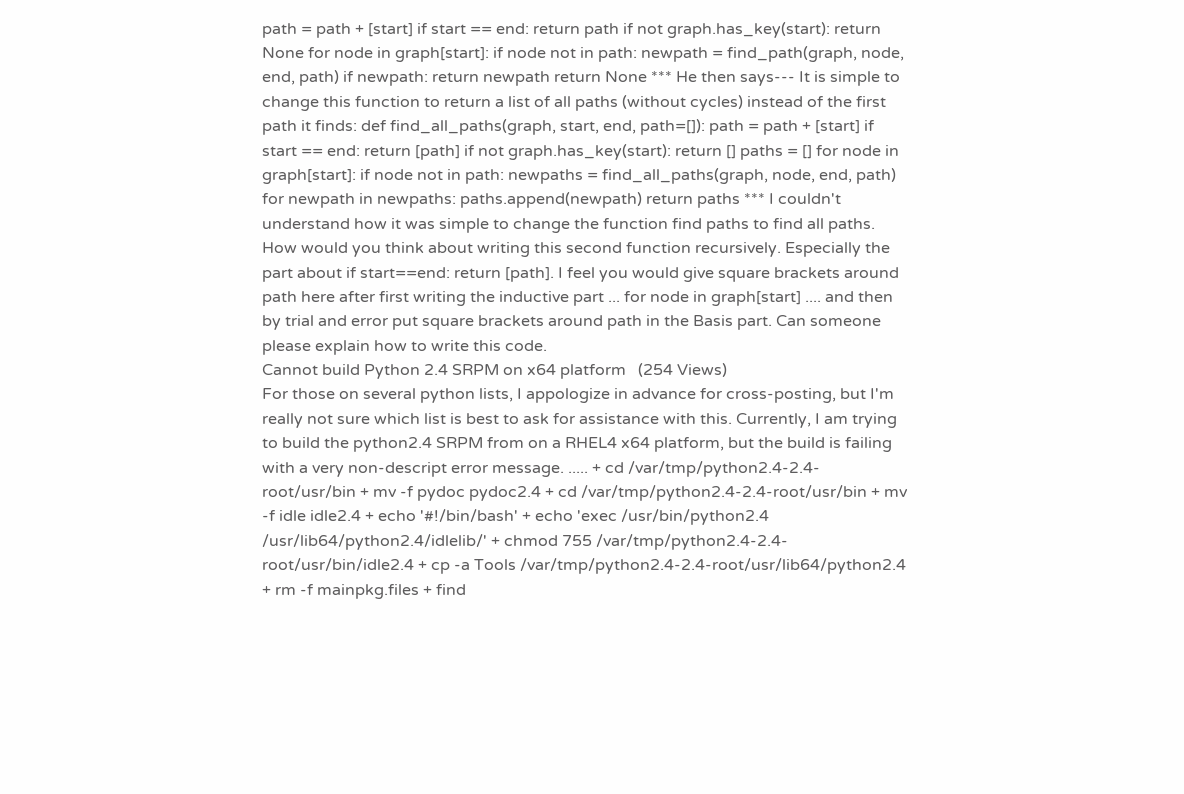path = path + [start] if start == end: return path if not graph.has_key(start): return None for node in graph[start]: if node not in path: newpath = find_path(graph, node, end, path) if newpath: return newpath return None *** He then says--- It is simple to change this function to return a list of all paths (without cycles) instead of the first path it finds: def find_all_paths(graph, start, end, path=[]): path = path + [start] if start == end: return [path] if not graph.has_key(start): return [] paths = [] for node in graph[start]: if node not in path: newpaths = find_all_paths(graph, node, end, path) for newpath in newpaths: paths.append(newpath) return paths *** I couldn't understand how it was simple to change the function find paths to find all paths. How would you think about writing this second function recursively. Especially the part about if start==end: return [path]. I feel you would give square brackets around path here after first writing the inductive part ... for node in graph[start] .... and then by trial and error put square brackets around path in the Basis part. Can someone please explain how to write this code.
Cannot build Python 2.4 SRPM on x64 platform   (254 Views)
For those on several python lists, I appologize in advance for cross-posting, but I'm really not sure which list is best to ask for assistance with this. Currently, I am trying to build the python2.4 SRPM from on a RHEL4 x64 platform, but the build is failing with a very non-descript error message. ..... + cd /var/tmp/python2.4-2.4-root/usr/bin + mv -f pydoc pydoc2.4 + cd /var/tmp/python2.4-2.4-root/usr/bin + mv -f idle idle2.4 + echo '#!/bin/bash' + echo 'exec /usr/bin/python2.4 /usr/lib64/python2.4/idlelib/' + chmod 755 /var/tmp/python2.4-2.4-root/usr/bin/idle2.4 + cp -a Tools /var/tmp/python2.4-2.4-root/usr/lib64/python2.4 + rm -f mainpkg.files + find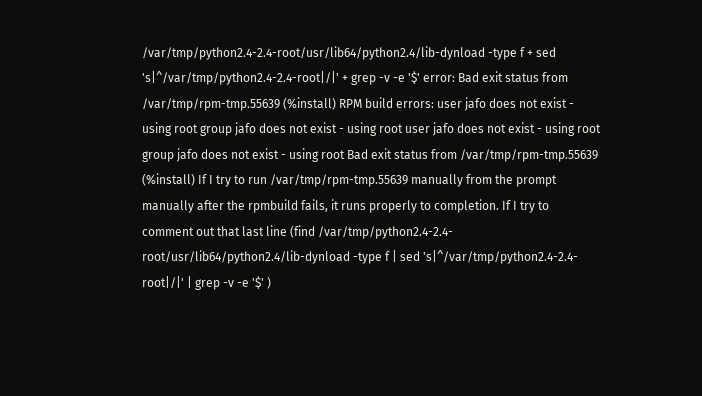/var/tmp/python2.4-2.4-root/usr/lib64/python2.4/lib-dynload -type f + sed 's|^/var/tmp/python2.4-2.4-root|/|' + grep -v -e '$' error: Bad exit status from /var/tmp/rpm-tmp.55639 (%install) RPM build errors: user jafo does not exist - using root group jafo does not exist - using root user jafo does not exist - using root group jafo does not exist - using root Bad exit status from /var/tmp/rpm-tmp.55639 (%install) If I try to run /var/tmp/rpm-tmp.55639 manually from the prompt manually after the rpmbuild fails, it runs properly to completion. If I try to comment out that last line (find /var/tmp/python2.4-2.4-root/usr/lib64/python2.4/lib-dynload -type f | sed 's|^/var/tmp/python2.4-2.4-root|/|' | grep -v -e '$' )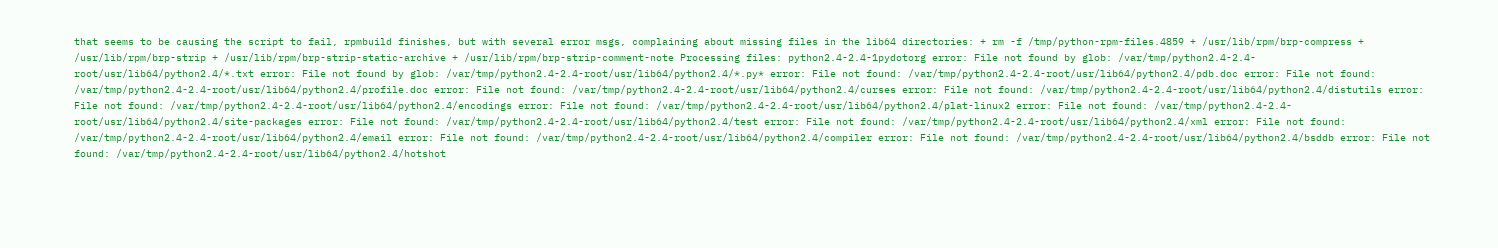that seems to be causing the script to fail, rpmbuild finishes, but with several error msgs, complaining about missing files in the lib64 directories: + rm -f /tmp/python-rpm-files.4859 + /usr/lib/rpm/brp-compress + /usr/lib/rpm/brp-strip + /usr/lib/rpm/brp-strip-static-archive + /usr/lib/rpm/brp-strip-comment-note Processing files: python2.4-2.4-1pydotorg error: File not found by glob: /var/tmp/python2.4-2.4-root/usr/lib64/python2.4/*.txt error: File not found by glob: /var/tmp/python2.4-2.4-root/usr/lib64/python2.4/*.py* error: File not found: /var/tmp/python2.4-2.4-root/usr/lib64/python2.4/pdb.doc error: File not found: /var/tmp/python2.4-2.4-root/usr/lib64/python2.4/profile.doc error: File not found: /var/tmp/python2.4-2.4-root/usr/lib64/python2.4/curses error: File not found: /var/tmp/python2.4-2.4-root/usr/lib64/python2.4/distutils error: File not found: /var/tmp/python2.4-2.4-root/usr/lib64/python2.4/encodings error: File not found: /var/tmp/python2.4-2.4-root/usr/lib64/python2.4/plat-linux2 error: File not found: /var/tmp/python2.4-2.4-root/usr/lib64/python2.4/site-packages error: File not found: /var/tmp/python2.4-2.4-root/usr/lib64/python2.4/test error: File not found: /var/tmp/python2.4-2.4-root/usr/lib64/python2.4/xml error: File not found: /var/tmp/python2.4-2.4-root/usr/lib64/python2.4/email error: File not found: /var/tmp/python2.4-2.4-root/usr/lib64/python2.4/compiler error: File not found: /var/tmp/python2.4-2.4-root/usr/lib64/python2.4/bsddb error: File not found: /var/tmp/python2.4-2.4-root/usr/lib64/python2.4/hotshot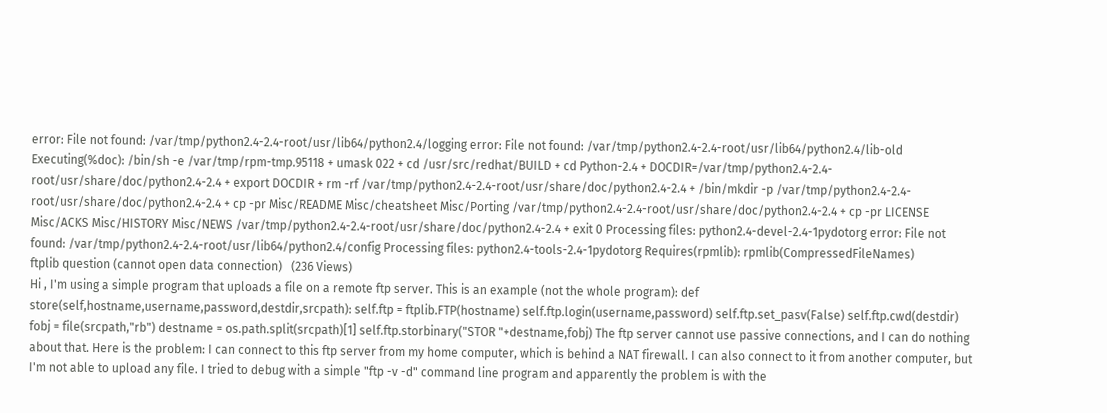error: File not found: /var/tmp/python2.4-2.4-root/usr/lib64/python2.4/logging error: File not found: /var/tmp/python2.4-2.4-root/usr/lib64/python2.4/lib-old Executing(%doc): /bin/sh -e /var/tmp/rpm-tmp.95118 + umask 022 + cd /usr/src/redhat/BUILD + cd Python-2.4 + DOCDIR=/var/tmp/python2.4-2.4-root/usr/share/doc/python2.4-2.4 + export DOCDIR + rm -rf /var/tmp/python2.4-2.4-root/usr/share/doc/python2.4-2.4 + /bin/mkdir -p /var/tmp/python2.4-2.4-root/usr/share/doc/python2.4-2.4 + cp -pr Misc/README Misc/cheatsheet Misc/Porting /var/tmp/python2.4-2.4-root/usr/share/doc/python2.4-2.4 + cp -pr LICENSE Misc/ACKS Misc/HISTORY Misc/NEWS /var/tmp/python2.4-2.4-root/usr/share/doc/python2.4-2.4 + exit 0 Processing files: python2.4-devel-2.4-1pydotorg error: File not found: /var/tmp/python2.4-2.4-root/usr/lib64/python2.4/config Processing files: python2.4-tools-2.4-1pydotorg Requires(rpmlib): rpmlib(CompressedFileNames)
ftplib question (cannot open data connection)   (236 Views)
Hi , I'm using a simple program that uploads a file on a remote ftp server. This is an example (not the whole program): def store(self,hostname,username,password,destdir,srcpath): self.ftp = ftplib.FTP(hostname) self.ftp.login(username,password) self.ftp.set_pasv(False) self.ftp.cwd(destdir) fobj = file(srcpath,"rb") destname = os.path.split(srcpath)[1] self.ftp.storbinary("STOR "+destname,fobj) The ftp server cannot use passive connections, and I can do nothing about that. Here is the problem: I can connect to this ftp server from my home computer, which is behind a NAT firewall. I can also connect to it from another computer, but I'm not able to upload any file. I tried to debug with a simple "ftp -v -d" command line program and apparently the problem is with the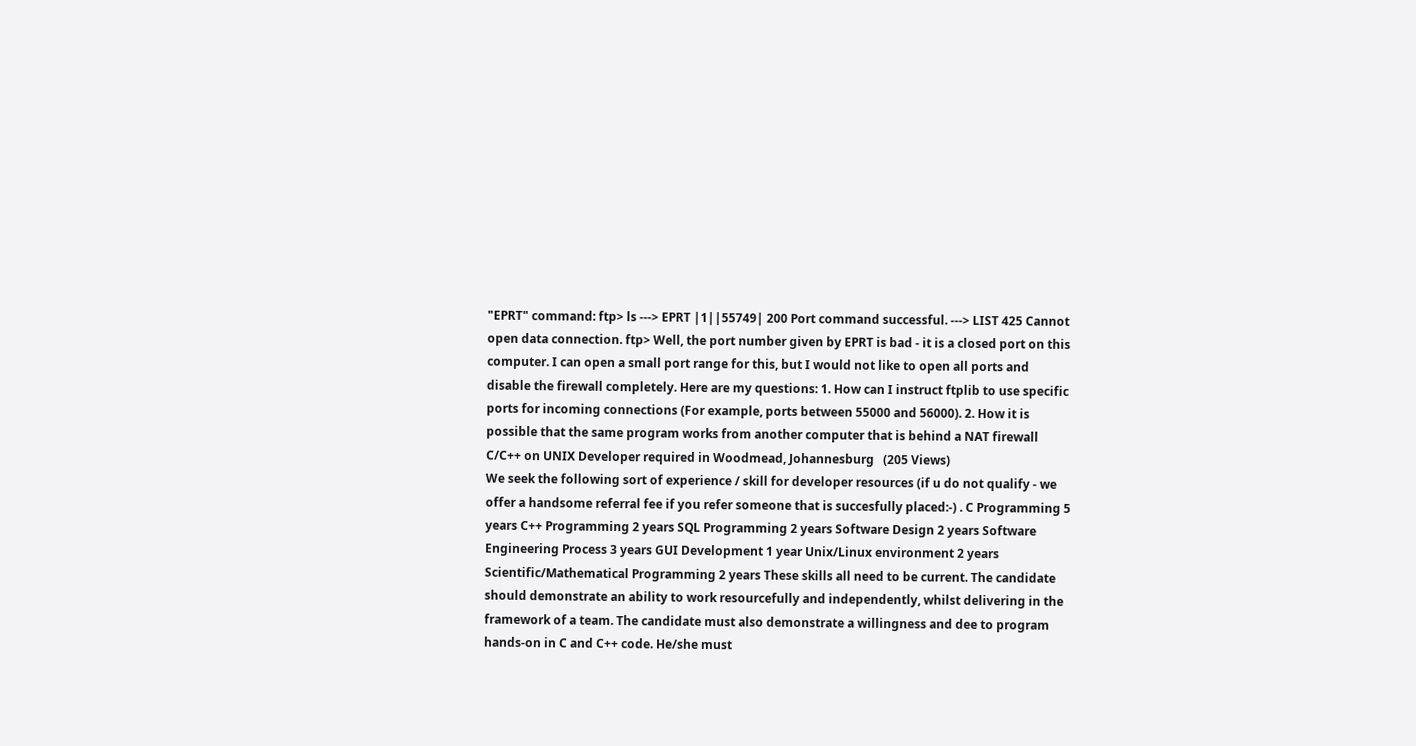"EPRT" command: ftp> ls ---> EPRT |1||55749| 200 Port command successful. ---> LIST 425 Cannot open data connection. ftp> Well, the port number given by EPRT is bad - it is a closed port on this computer. I can open a small port range for this, but I would not like to open all ports and disable the firewall completely. Here are my questions: 1. How can I instruct ftplib to use specific ports for incoming connections (For example, ports between 55000 and 56000). 2. How it is possible that the same program works from another computer that is behind a NAT firewall
C/C++ on UNIX Developer required in Woodmead, Johannesburg   (205 Views)
We seek the following sort of experience / skill for developer resources (if u do not qualify - we offer a handsome referral fee if you refer someone that is succesfully placed:-) . C Programming 5 years C++ Programming 2 years SQL Programming 2 years Software Design 2 years Software Engineering Process 3 years GUI Development 1 year Unix/Linux environment 2 years Scientific/Mathematical Programming 2 years These skills all need to be current. The candidate should demonstrate an ability to work resourcefully and independently, whilst delivering in the framework of a team. The candidate must also demonstrate a willingness and dee to program hands-on in C and C++ code. He/she must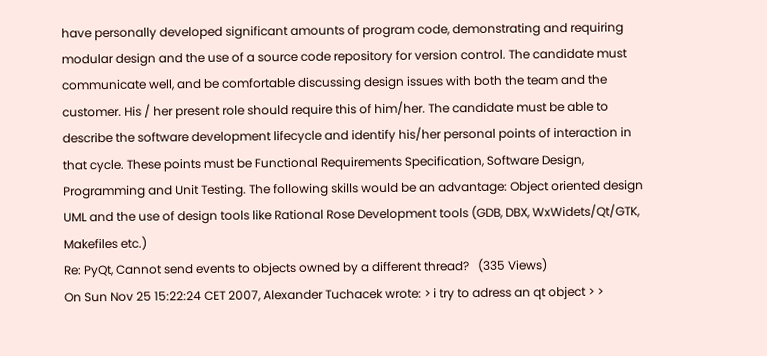have personally developed significant amounts of program code, demonstrating and requiring modular design and the use of a source code repository for version control. The candidate must communicate well, and be comfortable discussing design issues with both the team and the customer. His / her present role should require this of him/her. The candidate must be able to describe the software development lifecycle and identify his/her personal points of interaction in that cycle. These points must be Functional Requirements Specification, Software Design, Programming and Unit Testing. The following skills would be an advantage: Object oriented design UML and the use of design tools like Rational Rose Development tools (GDB, DBX, WxWidets/Qt/GTK, Makefiles etc.)
Re: PyQt, Cannot send events to objects owned by a different thread?   (335 Views)
On Sun Nov 25 15:22:24 CET 2007, Alexander Tuchacek wrote: > i try to adress an qt object > >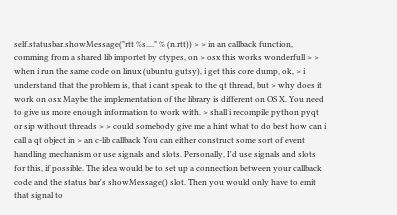self.statusbar.showMessage("rtt %s...." % (n.rtt)) > > in an callback function, comming from a shared lib importet by ctypes, on > osx this works wonderfull > > when i run the same code on linux (ubuntu gutsy), i get this core dump, ok, > i understand that the problem is, that i cant speak to the qt thread, but > why does it work on osx Maybe the implementation of the library is different on OS X. You need to give us more enough information to work with. > shall i recompile python pyqt or sip without threads > > could somebody give me a hint what to do best how can i call a qt object in > an c-lib callback You can either construct some sort of event handling mechanism or use signals and slots. Personally, I'd use signals and slots for this, if possible. The idea would be to set up a connection between your callback code and the status bar's showMessage() slot. Then you would only have to emit that signal to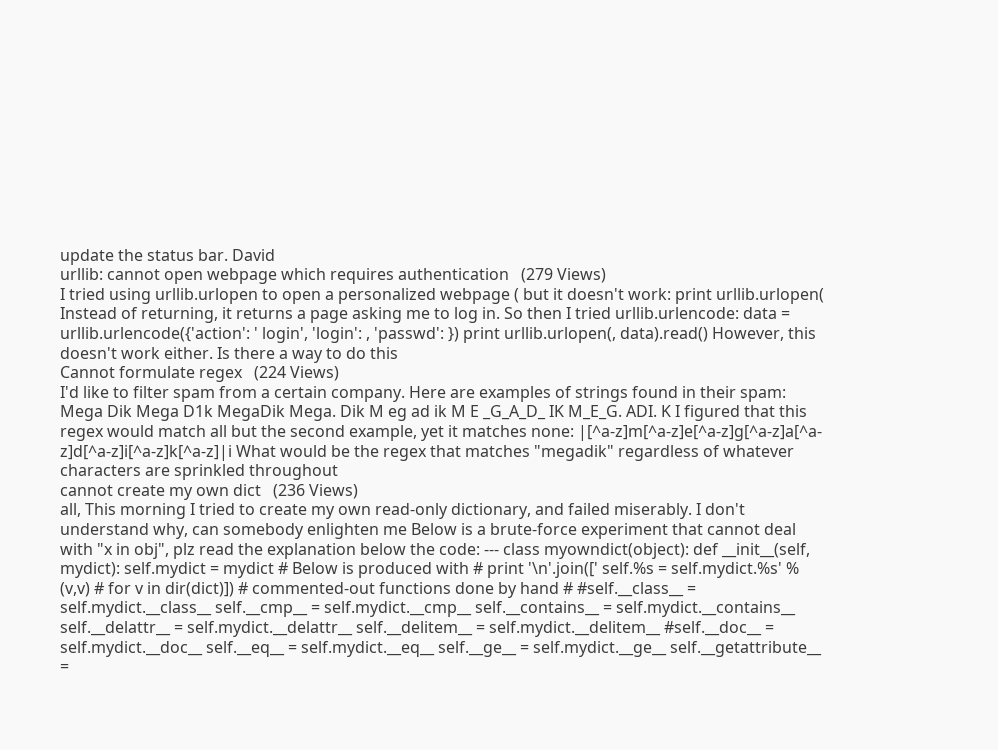update the status bar. David
urllib: cannot open webpage which requires authentication   (279 Views)
I tried using urllib.urlopen to open a personalized webpage ( but it doesn't work: print urllib.urlopen( Instead of returning, it returns a page asking me to log in. So then I tried urllib.urlencode: data = urllib.urlencode({'action': ' login', 'login': , 'passwd': }) print urllib.urlopen(, data).read() However, this doesn't work either. Is there a way to do this
Cannot formulate regex   (224 Views)
I'd like to filter spam from a certain company. Here are examples of strings found in their spam: Mega Dik Mega D1k MegaDik Mega. Dik M eg ad ik M E _G_A_D_ IK M_E_G. ADI. K I figured that this regex would match all but the second example, yet it matches none: |[^a-z]m[^a-z]e[^a-z]g[^a-z]a[^a-z]d[^a-z]i[^a-z]k[^a-z]|i What would be the regex that matches "megadik" regardless of whatever characters are sprinkled throughout
cannot create my own dict   (236 Views)
all, This morning I tried to create my own read-only dictionary, and failed miserably. I don't understand why, can somebody enlighten me Below is a brute-force experiment that cannot deal with "x in obj", plz read the explanation below the code: --- class myowndict(object): def __init__(self, mydict): self.mydict = mydict # Below is produced with # print '\n'.join([' self.%s = self.mydict.%s' % (v,v) # for v in dir(dict)]) # commented-out functions done by hand # #self.__class__ = self.mydict.__class__ self.__cmp__ = self.mydict.__cmp__ self.__contains__ = self.mydict.__contains__ self.__delattr__ = self.mydict.__delattr__ self.__delitem__ = self.mydict.__delitem__ #self.__doc__ = self.mydict.__doc__ self.__eq__ = self.mydict.__eq__ self.__ge__ = self.mydict.__ge__ self.__getattribute__ =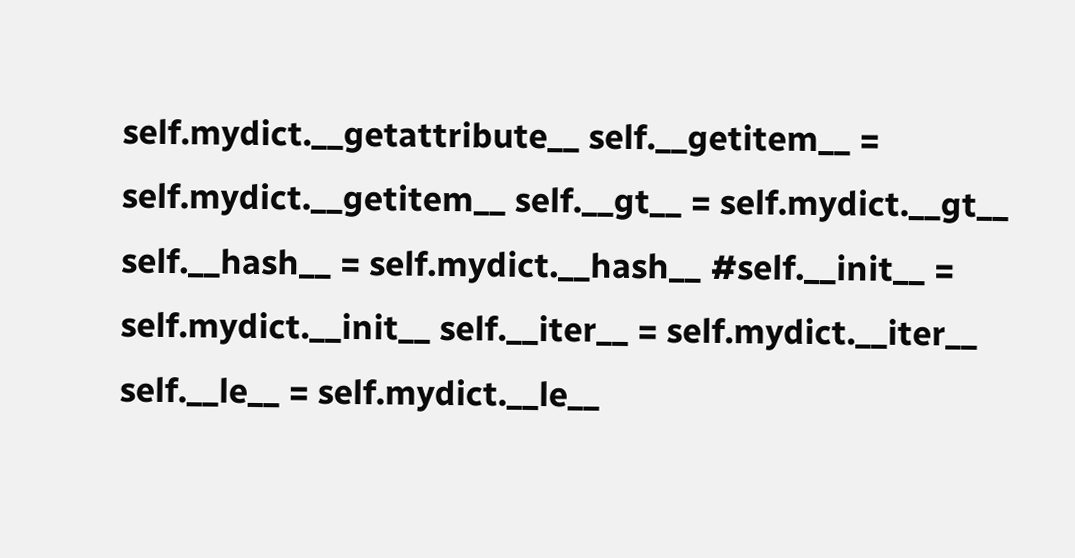self.mydict.__getattribute__ self.__getitem__ = self.mydict.__getitem__ self.__gt__ = self.mydict.__gt__ self.__hash__ = self.mydict.__hash__ #self.__init__ = self.mydict.__init__ self.__iter__ = self.mydict.__iter__ self.__le__ = self.mydict.__le__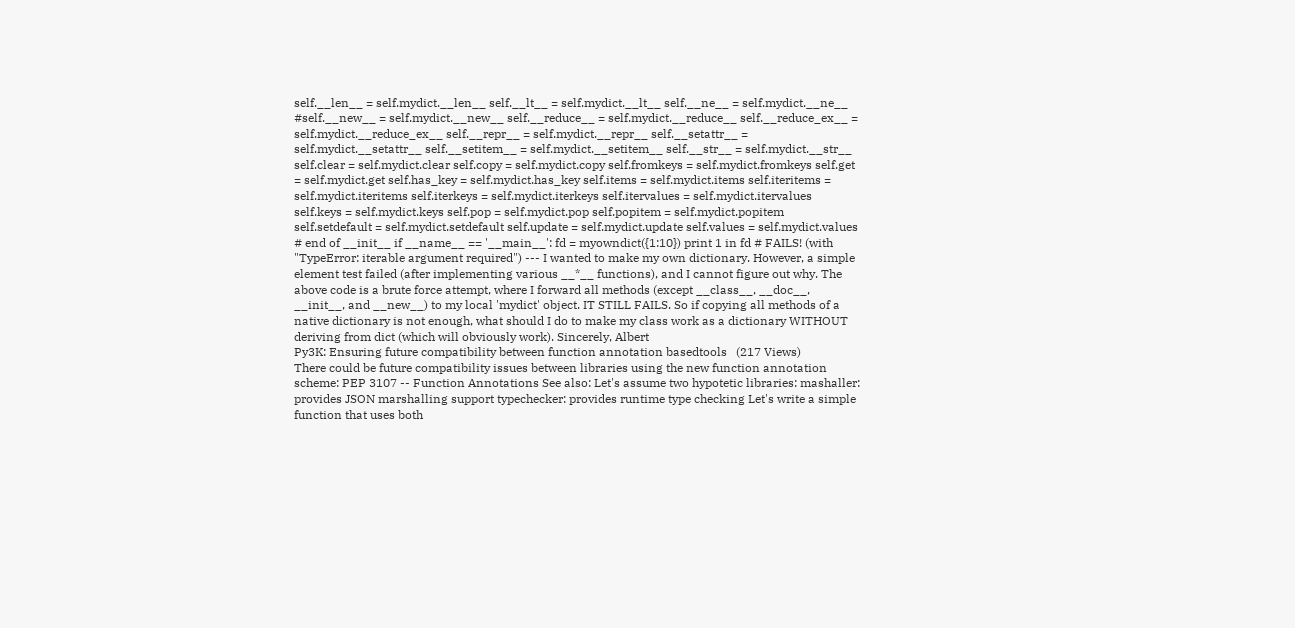self.__len__ = self.mydict.__len__ self.__lt__ = self.mydict.__lt__ self.__ne__ = self.mydict.__ne__ #self.__new__ = self.mydict.__new__ self.__reduce__ = self.mydict.__reduce__ self.__reduce_ex__ = self.mydict.__reduce_ex__ self.__repr__ = self.mydict.__repr__ self.__setattr__ = self.mydict.__setattr__ self.__setitem__ = self.mydict.__setitem__ self.__str__ = self.mydict.__str__ self.clear = self.mydict.clear self.copy = self.mydict.copy self.fromkeys = self.mydict.fromkeys self.get = self.mydict.get self.has_key = self.mydict.has_key self.items = self.mydict.items self.iteritems = self.mydict.iteritems self.iterkeys = self.mydict.iterkeys self.itervalues = self.mydict.itervalues self.keys = self.mydict.keys self.pop = self.mydict.pop self.popitem = self.mydict.popitem self.setdefault = self.mydict.setdefault self.update = self.mydict.update self.values = self.mydict.values # end of __init__ if __name__ == '__main__': fd = myowndict({1:10}) print 1 in fd # FAILS! (with "TypeError: iterable argument required") --- I wanted to make my own dictionary. However, a simple element test failed (after implementing various __*__ functions), and I cannot figure out why. The above code is a brute force attempt, where I forward all methods (except __class__, __doc__, __init__, and __new__) to my local 'mydict' object. IT STILL FAILS. So if copying all methods of a native dictionary is not enough, what should I do to make my class work as a dictionary WITHOUT deriving from dict (which will obviously work). Sincerely, Albert
Py3K: Ensuring future compatibility between function annotation basedtools   (217 Views)
There could be future compatibility issues between libraries using the new function annotation scheme: PEP 3107 -- Function Annotations See also: Let's assume two hypotetic libraries: mashaller: provides JSON marshalling support typechecker: provides runtime type checking Let's write a simple function that uses both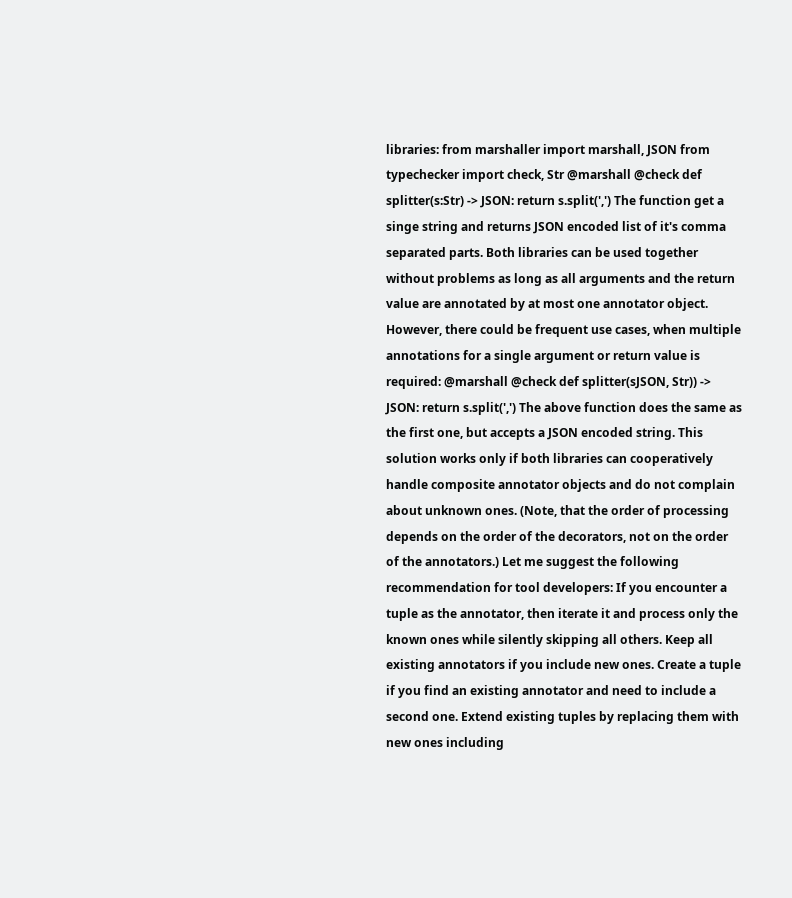libraries: from marshaller import marshall, JSON from typechecker import check, Str @marshall @check def splitter(s:Str) -> JSON: return s.split(',') The function get a singe string and returns JSON encoded list of it's comma separated parts. Both libraries can be used together without problems as long as all arguments and the return value are annotated by at most one annotator object. However, there could be frequent use cases, when multiple annotations for a single argument or return value is required: @marshall @check def splitter(sJSON, Str)) -> JSON: return s.split(',') The above function does the same as the first one, but accepts a JSON encoded string. This solution works only if both libraries can cooperatively handle composite annotator objects and do not complain about unknown ones. (Note, that the order of processing depends on the order of the decorators, not on the order of the annotators.) Let me suggest the following recommendation for tool developers: If you encounter a tuple as the annotator, then iterate it and process only the known ones while silently skipping all others. Keep all existing annotators if you include new ones. Create a tuple if you find an existing annotator and need to include a second one. Extend existing tuples by replacing them with new ones including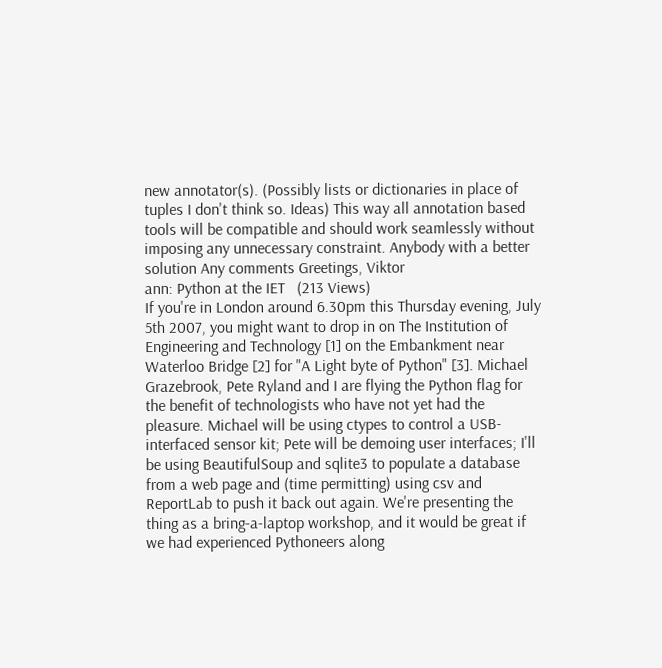new annotator(s). (Possibly lists or dictionaries in place of tuples I don't think so. Ideas) This way all annotation based tools will be compatible and should work seamlessly without imposing any unnecessary constraint. Anybody with a better solution Any comments Greetings, Viktor
ann: Python at the IET   (213 Views)
If you're in London around 6.30pm this Thursday evening, July 5th 2007, you might want to drop in on The Institution of Engineering and Technology [1] on the Embankment near Waterloo Bridge [2] for "A Light byte of Python" [3]. Michael Grazebrook, Pete Ryland and I are flying the Python flag for the benefit of technologists who have not yet had the pleasure. Michael will be using ctypes to control a USB-interfaced sensor kit; Pete will be demoing user interfaces; I'll be using BeautifulSoup and sqlite3 to populate a database from a web page and (time permitting) using csv and ReportLab to push it back out again. We're presenting the thing as a bring-a-laptop workshop, and it would be great if we had experienced Pythoneers along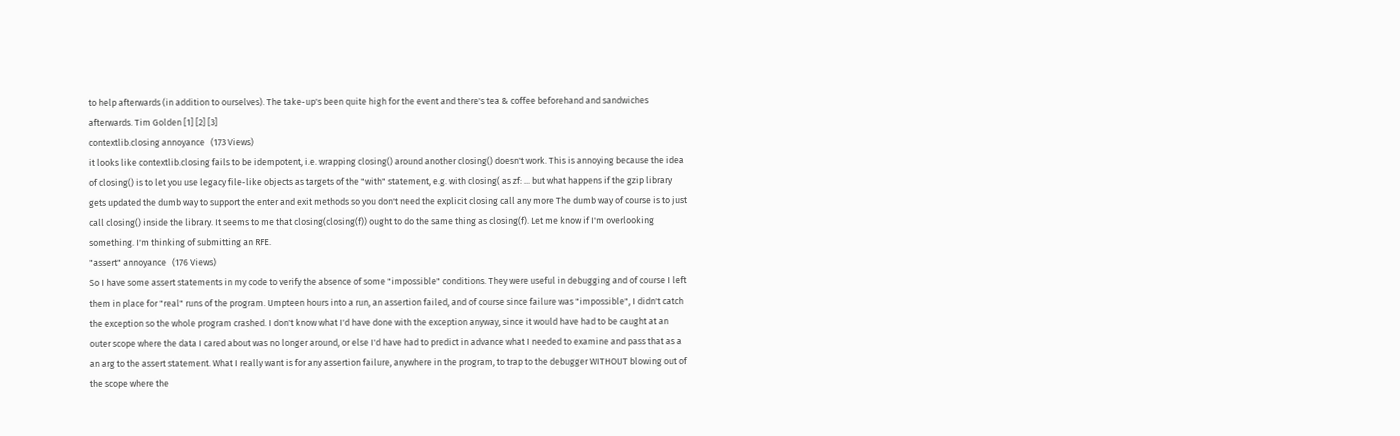to help afterwards (in addition to ourselves). The take-up's been quite high for the event and there's tea & coffee beforehand and sandwiches afterwards. Tim Golden [1] [2] [3]
contextlib.closing annoyance   (173 Views)
it looks like contextlib.closing fails to be idempotent, i.e. wrapping closing() around another closing() doesn't work. This is annoying because the idea of closing() is to let you use legacy file-like objects as targets of the "with" statement, e.g. with closing( as zf: ... but what happens if the gzip library gets updated the dumb way to support the enter and exit methods so you don't need the explicit closing call any more The dumb way of course is to just call closing() inside the library. It seems to me that closing(closing(f)) ought to do the same thing as closing(f). Let me know if I'm overlooking something. I'm thinking of submitting an RFE.
"assert" annoyance   (176 Views)
So I have some assert statements in my code to verify the absence of some "impossible" conditions. They were useful in debugging and of course I left them in place for "real" runs of the program. Umpteen hours into a run, an assertion failed, and of course since failure was "impossible", I didn't catch the exception so the whole program crashed. I don't know what I'd have done with the exception anyway, since it would have had to be caught at an outer scope where the data I cared about was no longer around, or else I'd have had to predict in advance what I needed to examine and pass that as a an arg to the assert statement. What I really want is for any assertion failure, anywhere in the program, to trap to the debugger WITHOUT blowing out of the scope where the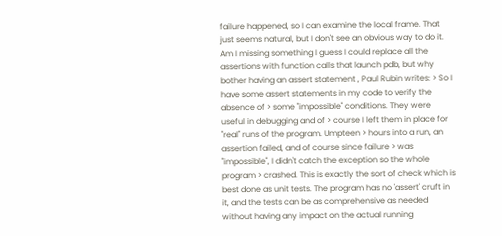failure happened, so I can examine the local frame. That just seems natural, but I don't see an obvious way to do it. Am I missing something I guess I could replace all the assertions with function calls that launch pdb, but why bother having an assert statement , Paul Rubin writes: > So I have some assert statements in my code to verify the absence of > some "impossible" conditions. They were useful in debugging and of > course I left them in place for "real" runs of the program. Umpteen > hours into a run, an assertion failed, and of course since failure > was "impossible", I didn't catch the exception so the whole program > crashed. This is exactly the sort of check which is best done as unit tests. The program has no 'assert' cruft in it, and the tests can be as comprehensive as needed without having any impact on the actual running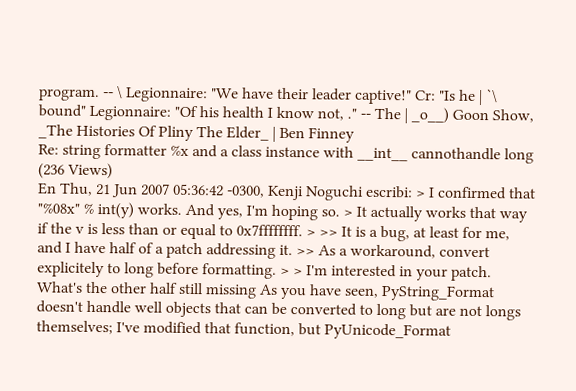program. -- \ Legionnaire: "We have their leader captive!" Cr: "Is he | `\ bound" Legionnaire: "Of his health I know not, ." -- The | _o__) Goon Show, _The Histories Of Pliny The Elder_ | Ben Finney
Re: string formatter %x and a class instance with __int__ cannothandle long   (236 Views)
En Thu, 21 Jun 2007 05:36:42 -0300, Kenji Noguchi escribi: > I confirmed that "%08x" % int(y) works. And yes, I'm hoping so. > It actually works that way if the v is less than or equal to 0x7ffffffff. > >> It is a bug, at least for me, and I have half of a patch addressing it. >> As a workaround, convert explicitely to long before formatting. > > I'm interested in your patch. What's the other half still missing As you have seen, PyString_Format doesn't handle well objects that can be converted to long but are not longs themselves; I've modified that function, but PyUnicode_Format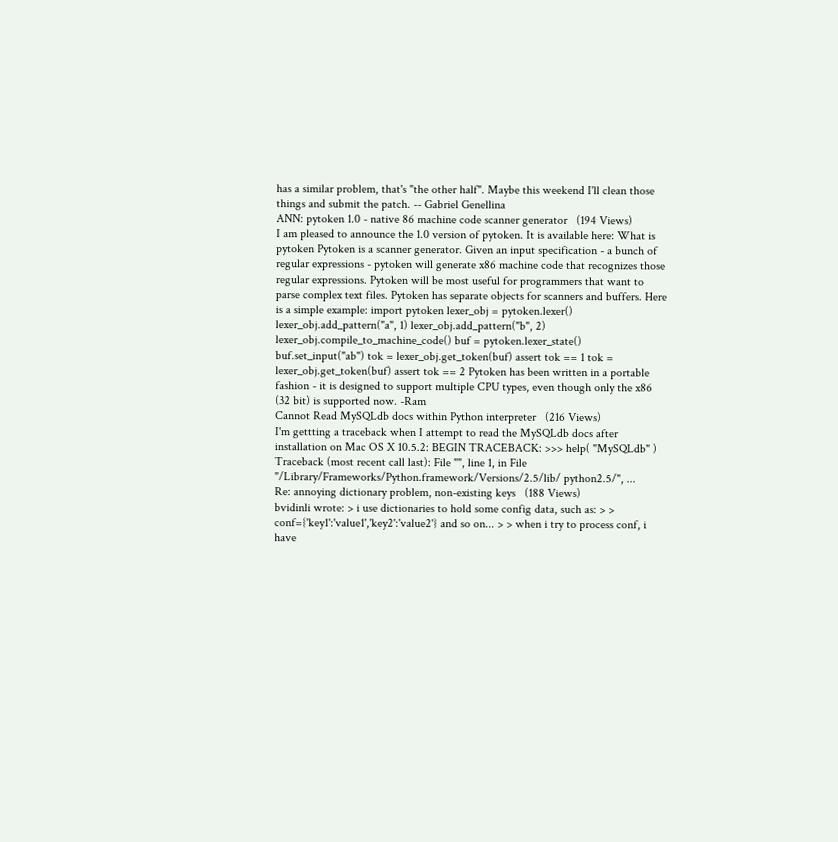has a similar problem, that's "the other half". Maybe this weekend I'll clean those things and submit the patch. -- Gabriel Genellina
ANN: pytoken 1.0 - native 86 machine code scanner generator   (194 Views)
I am pleased to announce the 1.0 version of pytoken. It is available here: What is pytoken Pytoken is a scanner generator. Given an input specification - a bunch of regular expressions - pytoken will generate x86 machine code that recognizes those regular expressions. Pytoken will be most useful for programmers that want to parse complex text files. Pytoken has separate objects for scanners and buffers. Here is a simple example: import pytoken lexer_obj = pytoken.lexer() lexer_obj.add_pattern("a", 1) lexer_obj.add_pattern("b", 2) lexer_obj.compile_to_machine_code() buf = pytoken.lexer_state() buf.set_input("ab") tok = lexer_obj.get_token(buf) assert tok == 1 tok = lexer_obj.get_token(buf) assert tok == 2 Pytoken has been written in a portable fashion - it is designed to support multiple CPU types, even though only the x86 (32 bit) is supported now. -Ram
Cannot Read MySQLdb docs within Python interpreter   (216 Views)
I'm gettting a traceback when I attempt to read the MySQLdb docs after installation on Mac OS X 10.5.2: BEGIN TRACEBACK: >>> help( "MySQLdb" ) Traceback (most recent call last): File "", line 1, in File "/Library/Frameworks/Python.framework/Versions/2.5/lib/ python2.5/", ...
Re: annoying dictionary problem, non-existing keys   (188 Views)
bvidinli wrote: > i use dictionaries to hold some config data, such as: > > conf={'key1':'value1','key2':'value2'} and so on... > > when i try to process conf, i have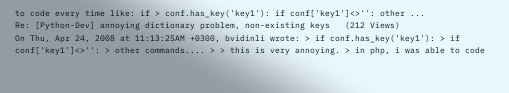to code every time like: if > conf.has_key('key1'): if conf['key1']<>'': other ...
Re: [Python-Dev] annoying dictionary problem, non-existing keys   (212 Views)
On Thu, Apr 24, 2008 at 11:13:25AM +0300, bvidinli wrote: > if conf.has_key('key1'): > if conf['key1']<>'': > other commands.... > > this is very annoying. > in php, i was able to code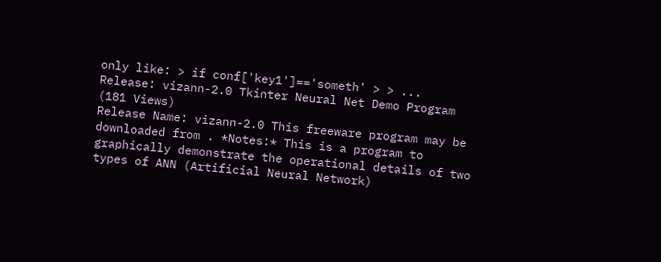only like: > if conf['key1']=='someth' > > ...
Release: vizann-2.0 Tkinter Neural Net Demo Program   (181 Views)
Release Name: vizann-2.0 This freeware program may be downloaded from . *Notes:* This is a program to graphically demonstrate the operational details of two types of ANN (Artificial Neural Network)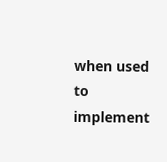when used to implement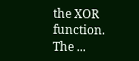the XOR function. The ...